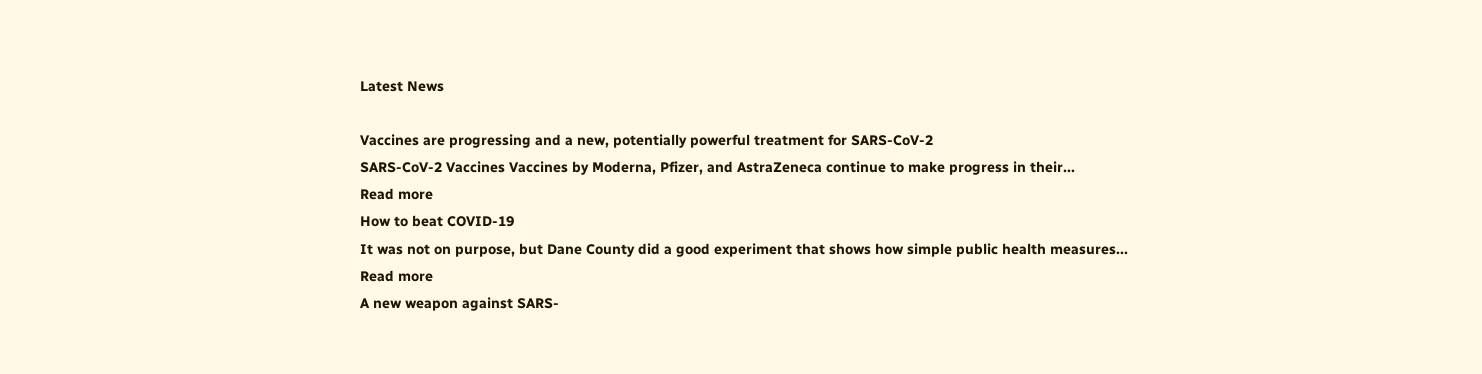Latest News

Vaccines are progressing and a new, potentially powerful treatment for SARS-CoV-2
SARS-CoV-2 Vaccines Vaccines by Moderna, Pfizer, and AstraZeneca continue to make progress in their...
Read more
How to beat COVID-19
It was not on purpose, but Dane County did a good experiment that shows how simple public health measures...
Read more
A new weapon against SARS-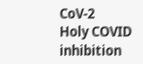CoV-2
Holy COVID inhibition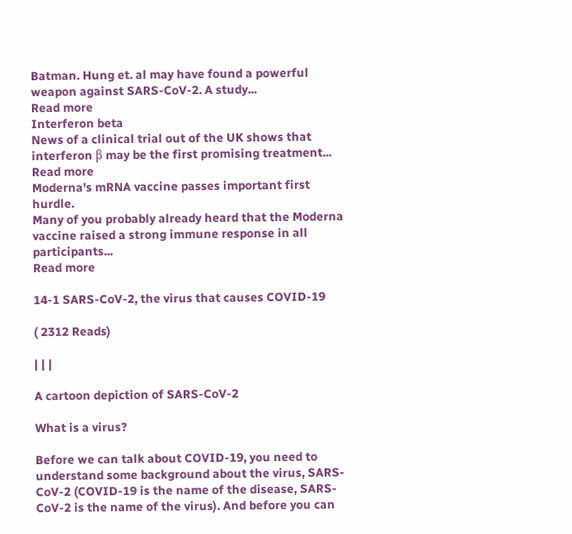Batman. Hung et. al may have found a powerful weapon against SARS-CoV-2. A study...
Read more
Interferon beta
News of a clinical trial out of the UK shows that interferon β may be the first promising treatment...
Read more
Moderna's mRNA vaccine passes important first hurdle.
Many of you probably already heard that the Moderna vaccine raised a strong immune response in all participants...
Read more

14-1 SARS-CoV-2, the virus that causes COVID-19

( 2312 Reads)

| | |

A cartoon depiction of SARS-CoV-2

What is a virus?

Before we can talk about COVID-19, you need to understand some background about the virus, SARS-CoV-2 (COVID-19 is the name of the disease, SARS-CoV-2 is the name of the virus). And before you can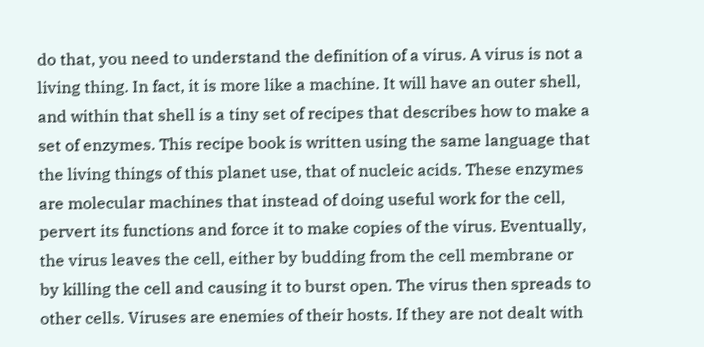do that, you need to understand the definition of a virus. A virus is not a living thing. In fact, it is more like a machine. It will have an outer shell, and within that shell is a tiny set of recipes that describes how to make a set of enzymes. This recipe book is written using the same language that the living things of this planet use, that of nucleic acids. These enzymes are molecular machines that instead of doing useful work for the cell, pervert its functions and force it to make copies of the virus. Eventually, the virus leaves the cell, either by budding from the cell membrane or by killing the cell and causing it to burst open. The virus then spreads to other cells. Viruses are enemies of their hosts. If they are not dealt with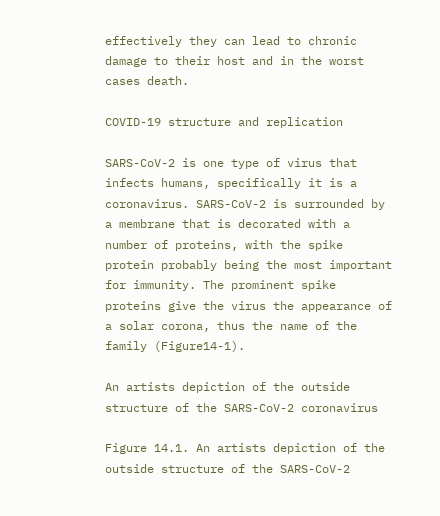effectively they can lead to chronic damage to their host and in the worst cases death.

COVID-19 structure and replication

SARS-CoV-2 is one type of virus that infects humans, specifically it is a coronavirus. SARS-CoV-2 is surrounded by a membrane that is decorated with a number of proteins, with the spike protein probably being the most important for immunity. The prominent spike proteins give the virus the appearance of a solar corona, thus the name of the family (Figure14-1).

An artists depiction of the outside structure of the SARS-CoV-2 coronavirus

Figure 14.1. An artists depiction of the outside structure of the SARS-CoV-2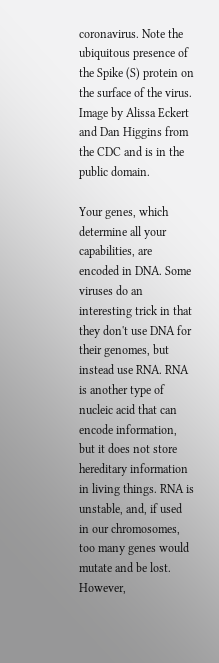coronavirus. Note the ubiquitous presence of the Spike (S) protein on the surface of the virus. Image by Alissa Eckert and Dan Higgins from the CDC and is in the public domain.

Your genes, which determine all your capabilities, are encoded in DNA. Some viruses do an interesting trick in that they don't use DNA for their genomes, but instead use RNA. RNA is another type of nucleic acid that can encode information, but it does not store hereditary information in living things. RNA is unstable, and, if used in our chromosomes, too many genes would mutate and be lost. However,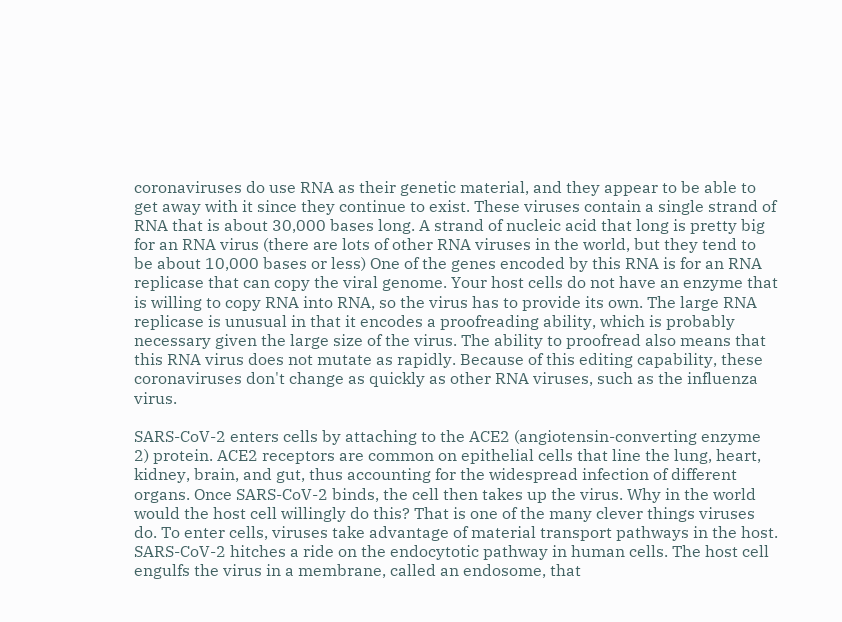coronaviruses do use RNA as their genetic material, and they appear to be able to get away with it since they continue to exist. These viruses contain a single strand of RNA that is about 30,000 bases long. A strand of nucleic acid that long is pretty big for an RNA virus (there are lots of other RNA viruses in the world, but they tend to be about 10,000 bases or less) One of the genes encoded by this RNA is for an RNA replicase that can copy the viral genome. Your host cells do not have an enzyme that is willing to copy RNA into RNA, so the virus has to provide its own. The large RNA replicase is unusual in that it encodes a proofreading ability, which is probably necessary given the large size of the virus. The ability to proofread also means that this RNA virus does not mutate as rapidly. Because of this editing capability, these coronaviruses don't change as quickly as other RNA viruses, such as the influenza virus.

SARS-CoV-2 enters cells by attaching to the ACE2 (angiotensin-converting enzyme 2) protein. ACE2 receptors are common on epithelial cells that line the lung, heart, kidney, brain, and gut, thus accounting for the widespread infection of different organs. Once SARS-CoV-2 binds, the cell then takes up the virus. Why in the world would the host cell willingly do this? That is one of the many clever things viruses do. To enter cells, viruses take advantage of material transport pathways in the host. SARS-CoV-2 hitches a ride on the endocytotic pathway in human cells. The host cell engulfs the virus in a membrane, called an endosome, that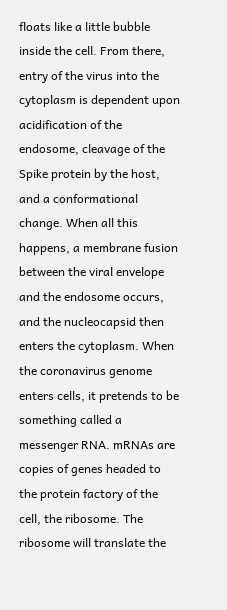floats like a little bubble inside the cell. From there, entry of the virus into the cytoplasm is dependent upon acidification of the endosome, cleavage of the Spike protein by the host, and a conformational change. When all this happens, a membrane fusion between the viral envelope and the endosome occurs, and the nucleocapsid then enters the cytoplasm. When the coronavirus genome enters cells, it pretends to be something called a messenger RNA. mRNAs are copies of genes headed to the protein factory of the cell, the ribosome. The ribosome will translate the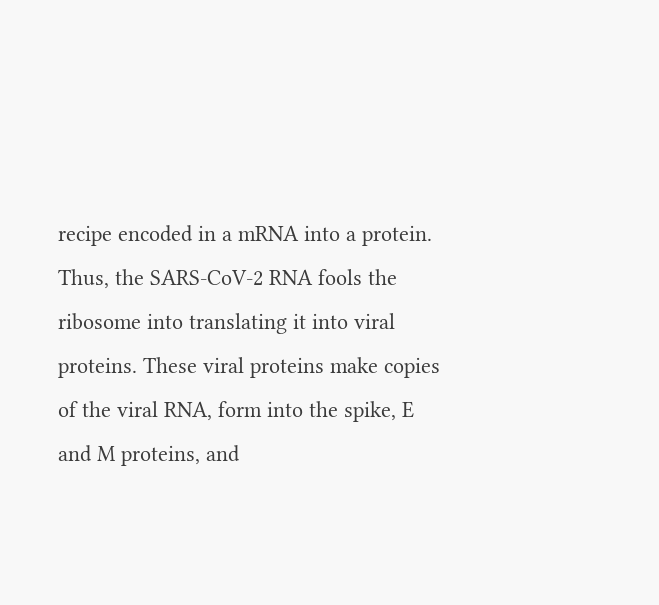recipe encoded in a mRNA into a protein. Thus, the SARS-CoV-2 RNA fools the ribosome into translating it into viral proteins. These viral proteins make copies of the viral RNA, form into the spike, E and M proteins, and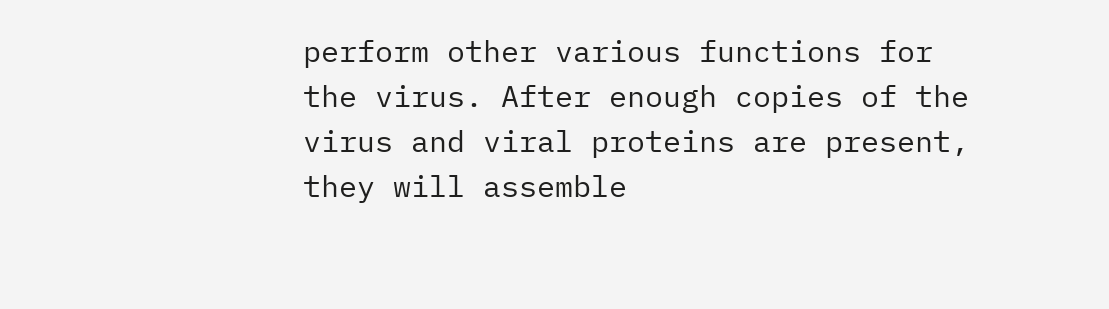perform other various functions for the virus. After enough copies of the virus and viral proteins are present, they will assemble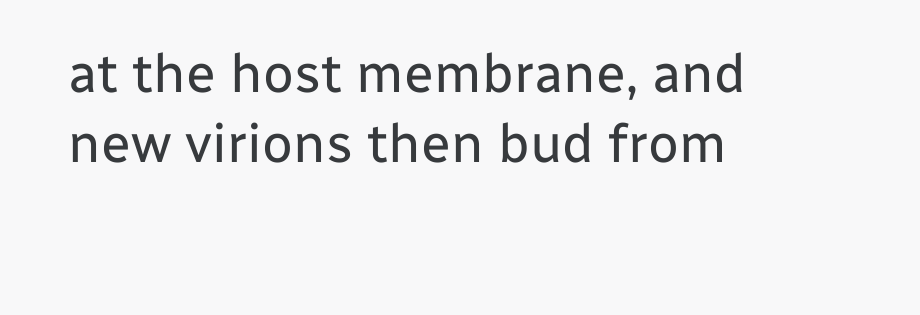at the host membrane, and new virions then bud from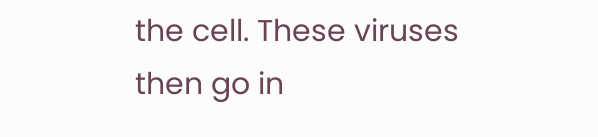the cell. These viruses then go in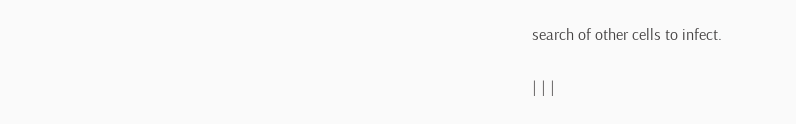search of other cells to infect.

| | |